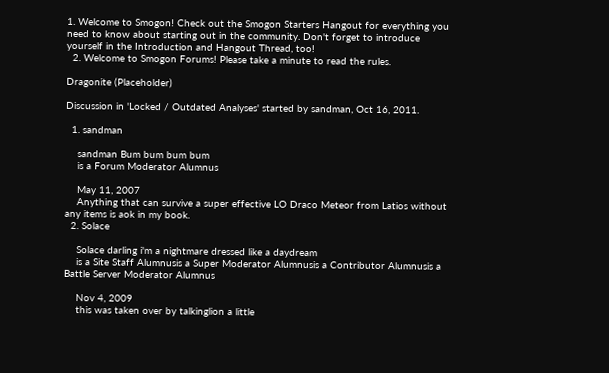1. Welcome to Smogon! Check out the Smogon Starters Hangout for everything you need to know about starting out in the community. Don't forget to introduce yourself in the Introduction and Hangout Thread, too!
  2. Welcome to Smogon Forums! Please take a minute to read the rules.

Dragonite (Placeholder)

Discussion in 'Locked / Outdated Analyses' started by sandman, Oct 16, 2011.

  1. sandman

    sandman Bum bum bum bum
    is a Forum Moderator Alumnus

    May 11, 2007
    Anything that can survive a super effective LO Draco Meteor from Latios without any items is aok in my book.
  2. Solace

    Solace darling i'm a nightmare dressed like a daydream
    is a Site Staff Alumnusis a Super Moderator Alumnusis a Contributor Alumnusis a Battle Server Moderator Alumnus

    Nov 4, 2009
    this was taken over by talkinglion a little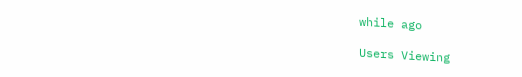while ago

Users Viewing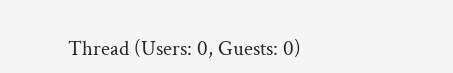Thread (Users: 0, Guests: 0)